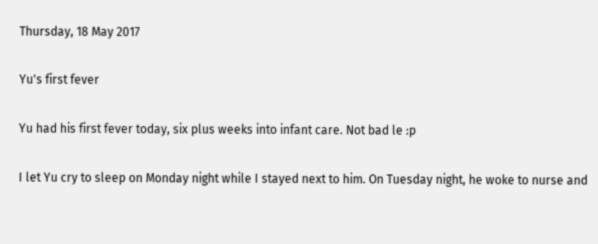Thursday, 18 May 2017

Yu's first fever

Yu had his first fever today, six plus weeks into infant care. Not bad le :p

I let Yu cry to sleep on Monday night while I stayed next to him. On Tuesday night, he woke to nurse and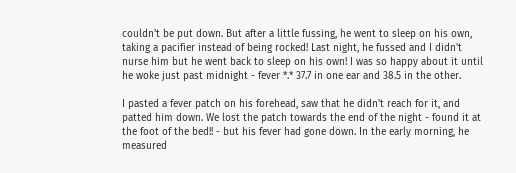couldn't be put down. But after a little fussing, he went to sleep on his own, taking a pacifier instead of being rocked! Last night, he fussed and I didn't nurse him but he went back to sleep on his own! I was so happy about it until he woke just past midnight - fever *.* 37.7 in one ear and 38.5 in the other.

I pasted a fever patch on his forehead, saw that he didn't reach for it, and patted him down. We lost the patch towards the end of the night - found it at the foot of the bed!! - but his fever had gone down. In the early morning, he measured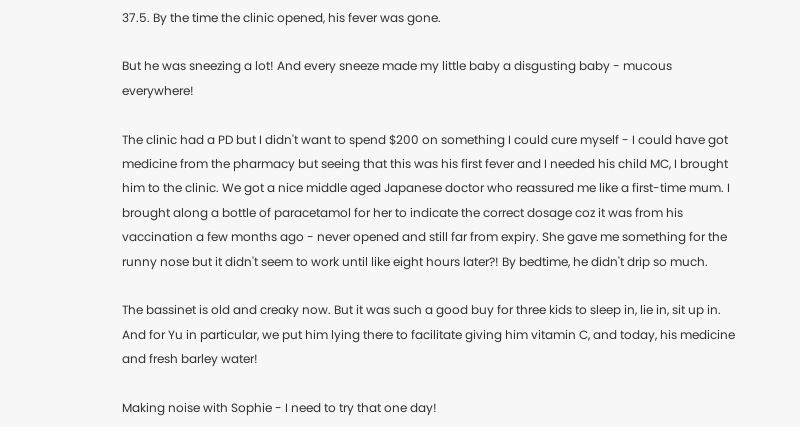37.5. By the time the clinic opened, his fever was gone.

But he was sneezing a lot! And every sneeze made my little baby a disgusting baby - mucous everywhere!

The clinic had a PD but I didn't want to spend $200 on something I could cure myself - I could have got medicine from the pharmacy but seeing that this was his first fever and I needed his child MC, I brought him to the clinic. We got a nice middle aged Japanese doctor who reassured me like a first-time mum. I brought along a bottle of paracetamol for her to indicate the correct dosage coz it was from his vaccination a few months ago - never opened and still far from expiry. She gave me something for the runny nose but it didn't seem to work until like eight hours later?! By bedtime, he didn't drip so much.

The bassinet is old and creaky now. But it was such a good buy for three kids to sleep in, lie in, sit up in. And for Yu in particular, we put him lying there to facilitate giving him vitamin C, and today, his medicine and fresh barley water!

Making noise with Sophie - I need to try that one day!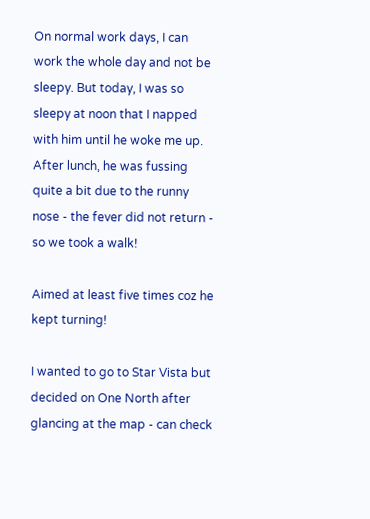On normal work days, I can work the whole day and not be sleepy. But today, I was so sleepy at noon that I napped with him until he woke me up. After lunch, he was fussing quite a bit due to the runny nose - the fever did not return - so we took a walk!

Aimed at least five times coz he kept turning!

I wanted to go to Star Vista but decided on One North after glancing at the map - can check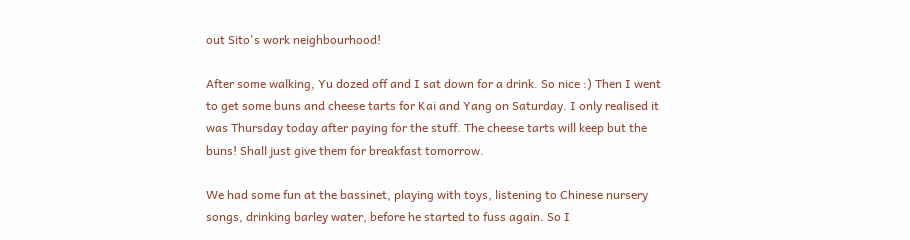out Sito's work neighbourhood!

After some walking, Yu dozed off and I sat down for a drink. So nice :) Then I went to get some buns and cheese tarts for Kai and Yang on Saturday. I only realised it was Thursday today after paying for the stuff. The cheese tarts will keep but the buns! Shall just give them for breakfast tomorrow.

We had some fun at the bassinet, playing with toys, listening to Chinese nursery songs, drinking barley water, before he started to fuss again. So I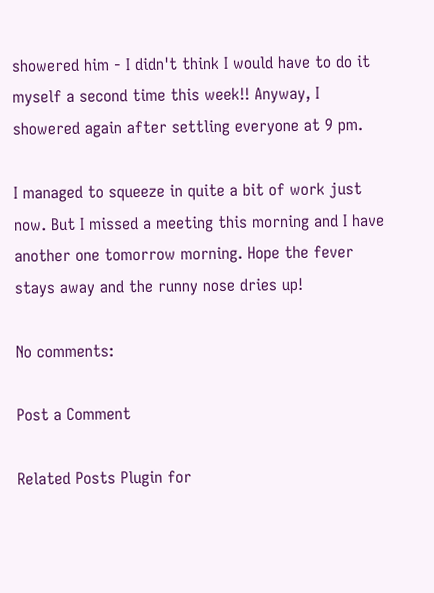showered him - I didn't think I would have to do it myself a second time this week!! Anyway, I showered again after settling everyone at 9 pm.

I managed to squeeze in quite a bit of work just now. But I missed a meeting this morning and I have another one tomorrow morning. Hope the fever stays away and the runny nose dries up!

No comments:

Post a Comment

Related Posts Plugin for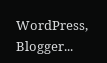WordPress, Blogger...